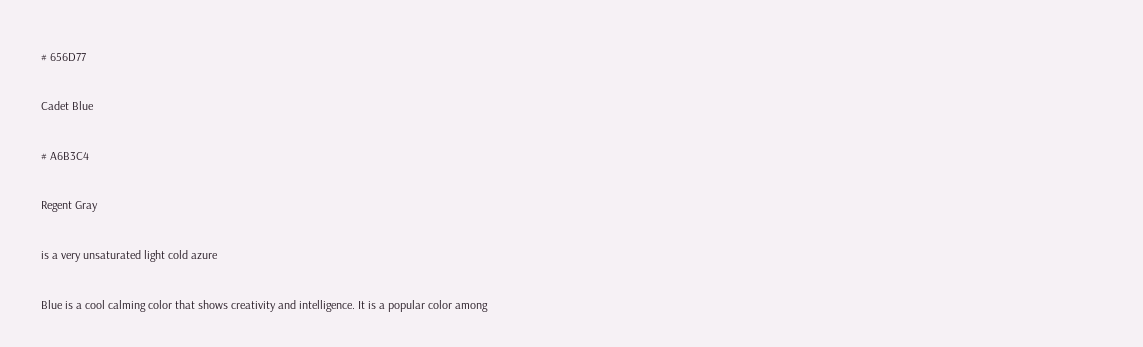# 656D77

Cadet Blue

# A6B3C4

Regent Gray

is a very unsaturated light cold azure

Blue is a cool calming color that shows creativity and intelligence. It is a popular color among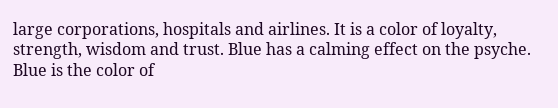large corporations, hospitals and airlines. It is a color of loyalty, strength, wisdom and trust. Blue has a calming effect on the psyche. Blue is the color of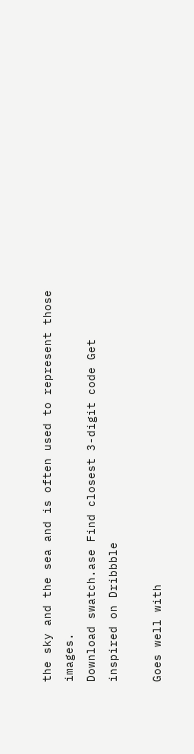the sky and the sea and is often used to represent those images.
Download swatch.ase Find closest 3-digit code Get inspired on Dribbble

Goes well with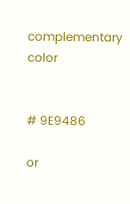complementary color


# 9E9486

or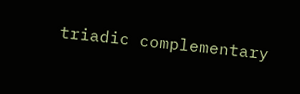triadic complementary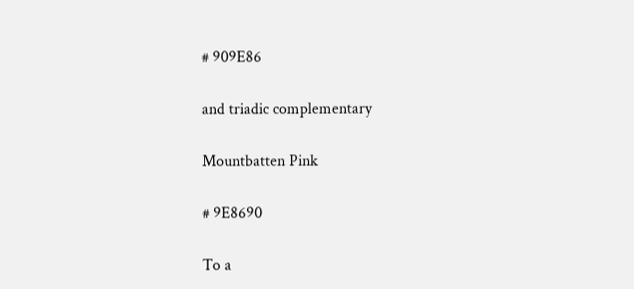# 909E86

and triadic complementary

Mountbatten Pink

# 9E8690

To a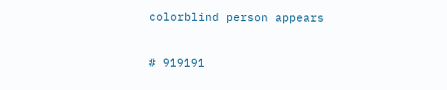colorblind person appears


# 919191